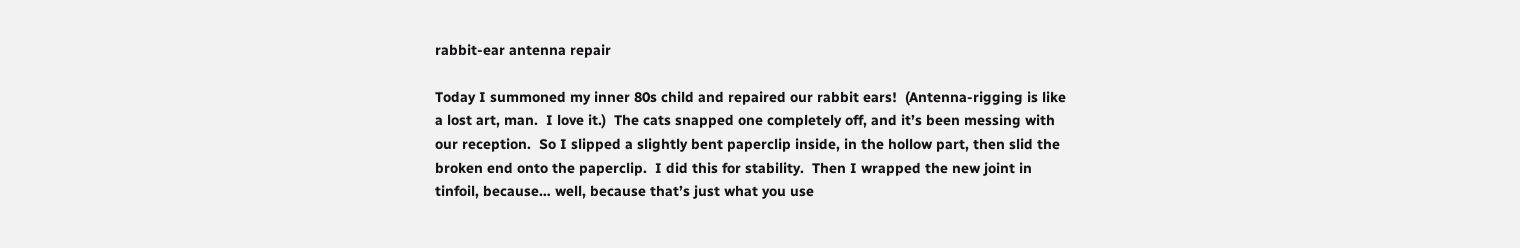rabbit-ear antenna repair

Today I summoned my inner 80s child and repaired our rabbit ears!  (Antenna-rigging is like a lost art, man.  I love it.)  The cats snapped one completely off, and it’s been messing with our reception.  So I slipped a slightly bent paperclip inside, in the hollow part, then slid the broken end onto the paperclip.  I did this for stability.  Then I wrapped the new joint in tinfoil, because… well, because that’s just what you use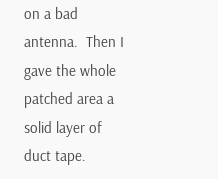on a bad antenna.  Then I gave the whole patched area a solid layer of duct tape.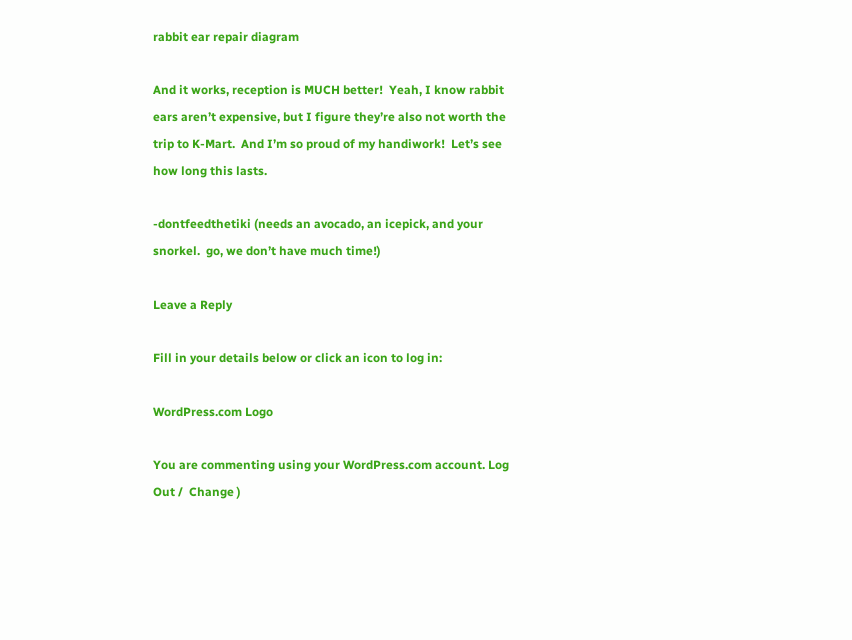rabbit ear repair diagram

And it works, reception is MUCH better!  Yeah, I know rabbit ears aren’t expensive, but I figure they’re also not worth the trip to K-Mart.  And I’m so proud of my handiwork!  Let’s see how long this lasts.

-dontfeedthetiki (needs an avocado, an icepick, and your snorkel.  go, we don’t have much time!)

Leave a Reply

Fill in your details below or click an icon to log in:

WordPress.com Logo

You are commenting using your WordPress.com account. Log Out /  Change )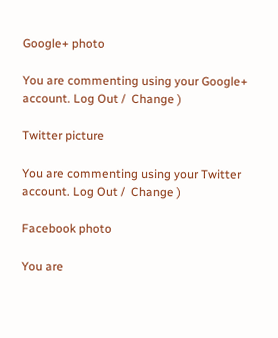Google+ photo

You are commenting using your Google+ account. Log Out /  Change )

Twitter picture

You are commenting using your Twitter account. Log Out /  Change )

Facebook photo

You are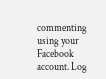commenting using your Facebook account. Log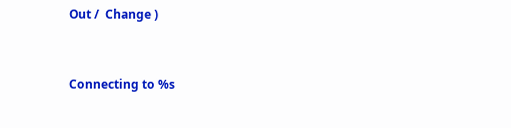Out /  Change )


Connecting to %s